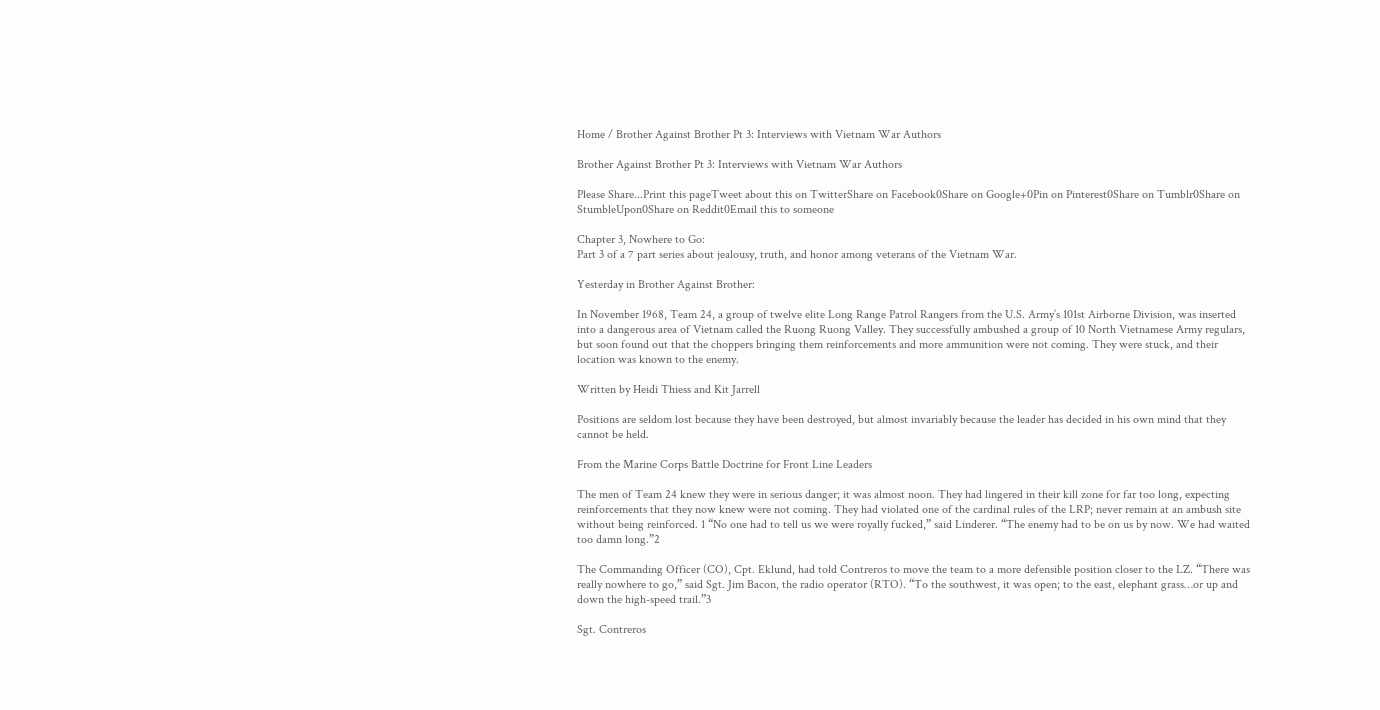Home / Brother Against Brother Pt 3: Interviews with Vietnam War Authors

Brother Against Brother Pt 3: Interviews with Vietnam War Authors

Please Share...Print this pageTweet about this on TwitterShare on Facebook0Share on Google+0Pin on Pinterest0Share on Tumblr0Share on StumbleUpon0Share on Reddit0Email this to someone

Chapter 3, Nowhere to Go:
Part 3 of a 7 part series about jealousy, truth, and honor among veterans of the Vietnam War.

Yesterday in Brother Against Brother:

In November 1968, Team 24, a group of twelve elite Long Range Patrol Rangers from the U.S. Army’s 101st Airborne Division, was inserted into a dangerous area of Vietnam called the Ruong Ruong Valley. They successfully ambushed a group of 10 North Vietnamese Army regulars, but soon found out that the choppers bringing them reinforcements and more ammunition were not coming. They were stuck, and their location was known to the enemy.

Written by Heidi Thiess and Kit Jarrell

Positions are seldom lost because they have been destroyed, but almost invariably because the leader has decided in his own mind that they cannot be held.

From the Marine Corps Battle Doctrine for Front Line Leaders

The men of Team 24 knew they were in serious danger; it was almost noon. They had lingered in their kill zone for far too long, expecting reinforcements that they now knew were not coming. They had violated one of the cardinal rules of the LRP; never remain at an ambush site without being reinforced. 1 “No one had to tell us we were royally fucked,” said Linderer. “The enemy had to be on us by now. We had waited too damn long.”2

The Commanding Officer (CO), Cpt. Eklund, had told Contreros to move the team to a more defensible position closer to the LZ. “There was really nowhere to go,” said Sgt. Jim Bacon, the radio operator (RTO). “To the southwest, it was open; to the east, elephant grass…or up and down the high-speed trail.”3

Sgt. Contreros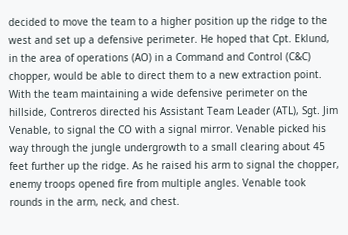decided to move the team to a higher position up the ridge to the west and set up a defensive perimeter. He hoped that Cpt. Eklund, in the area of operations (AO) in a Command and Control (C&C) chopper, would be able to direct them to a new extraction point. With the team maintaining a wide defensive perimeter on the hillside, Contreros directed his Assistant Team Leader (ATL), Sgt. Jim Venable, to signal the CO with a signal mirror. Venable picked his way through the jungle undergrowth to a small clearing about 45 feet further up the ridge. As he raised his arm to signal the chopper, enemy troops opened fire from multiple angles. Venable took rounds in the arm, neck, and chest.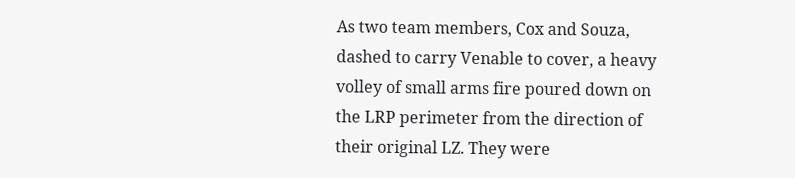As two team members, Cox and Souza, dashed to carry Venable to cover, a heavy volley of small arms fire poured down on the LRP perimeter from the direction of their original LZ. They were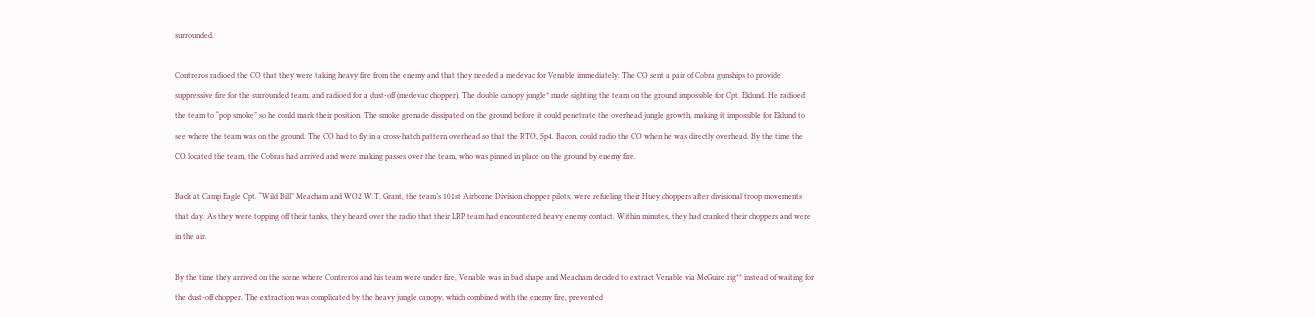surrounded.

Contreros radioed the CO that they were taking heavy fire from the enemy and that they needed a medevac for Venable immediately. The CO sent a pair of Cobra gunships to provide suppressive fire for the surrounded team, and radioed for a dust-off (medevac chopper). The double canopy jungle* made sighting the team on the ground impossible for Cpt. Eklund. He radioed the team to “pop smoke” so he could mark their position. The smoke grenade dissipated on the ground before it could penetrate the overhead jungle growth, making it impossible for Eklund to see where the team was on the ground. The CO had to fly in a cross-hatch pattern overhead so that the RTO, Sp4. Bacon, could radio the CO when he was directly overhead. By the time the CO located the team, the Cobras had arrived and were making passes over the team, who was pinned in place on the ground by enemy fire.

Back at Camp Eagle Cpt. “Wild Bill” Meacham and WO2 W.T. Grant, the team’s 101st Airborne Division chopper pilots, were refueling their Huey choppers after divisional troop movements that day. As they were topping off their tanks, they heard over the radio that their LRP team had encountered heavy enemy contact. Within minutes, they had cranked their choppers and were in the air.

By the time they arrived on the scene where Contreros and his team were under fire, Venable was in bad shape and Meacham decided to extract Venable via McGuire rig** instead of waiting for the dust-off chopper. The extraction was complicated by the heavy jungle canopy, which combined with the enemy fire, prevented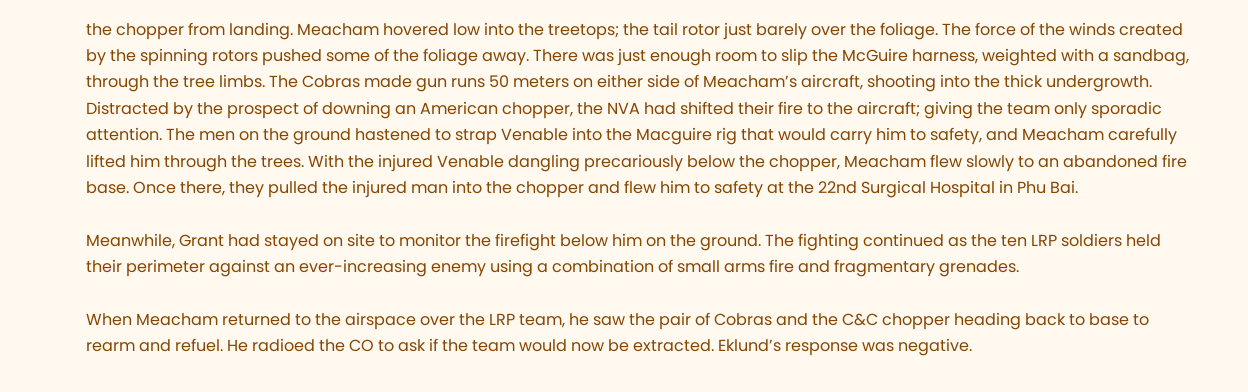the chopper from landing. Meacham hovered low into the treetops; the tail rotor just barely over the foliage. The force of the winds created by the spinning rotors pushed some of the foliage away. There was just enough room to slip the McGuire harness, weighted with a sandbag, through the tree limbs. The Cobras made gun runs 50 meters on either side of Meacham’s aircraft, shooting into the thick undergrowth. Distracted by the prospect of downing an American chopper, the NVA had shifted their fire to the aircraft; giving the team only sporadic attention. The men on the ground hastened to strap Venable into the Macguire rig that would carry him to safety, and Meacham carefully lifted him through the trees. With the injured Venable dangling precariously below the chopper, Meacham flew slowly to an abandoned fire base. Once there, they pulled the injured man into the chopper and flew him to safety at the 22nd Surgical Hospital in Phu Bai.

Meanwhile, Grant had stayed on site to monitor the firefight below him on the ground. The fighting continued as the ten LRP soldiers held their perimeter against an ever-increasing enemy using a combination of small arms fire and fragmentary grenades.

When Meacham returned to the airspace over the LRP team, he saw the pair of Cobras and the C&C chopper heading back to base to rearm and refuel. He radioed the CO to ask if the team would now be extracted. Eklund’s response was negative.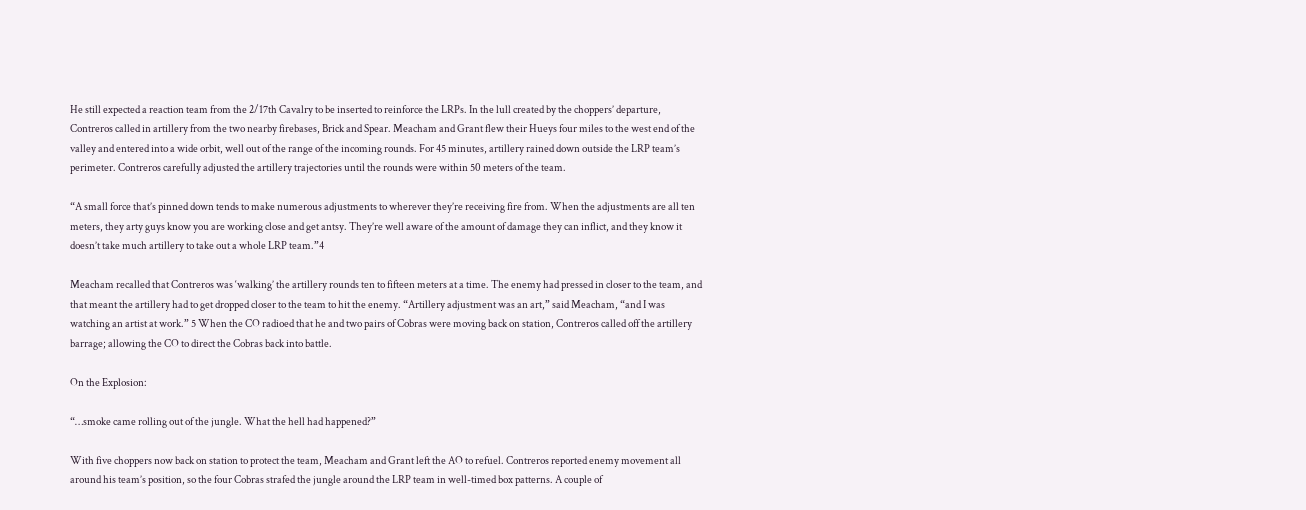He still expected a reaction team from the 2/17th Cavalry to be inserted to reinforce the LRPs. In the lull created by the choppers’ departure, Contreros called in artillery from the two nearby firebases, Brick and Spear. Meacham and Grant flew their Hueys four miles to the west end of the valley and entered into a wide orbit, well out of the range of the incoming rounds. For 45 minutes, artillery rained down outside the LRP team’s perimeter. Contreros carefully adjusted the artillery trajectories until the rounds were within 50 meters of the team.

“A small force that’s pinned down tends to make numerous adjustments to wherever they’re receiving fire from. When the adjustments are all ten meters, they arty guys know you are working close and get antsy. They’re well aware of the amount of damage they can inflict, and they know it doesn’t take much artillery to take out a whole LRP team.”4

Meacham recalled that Contreros was ‘walking’ the artillery rounds ten to fifteen meters at a time. The enemy had pressed in closer to the team, and that meant the artillery had to get dropped closer to the team to hit the enemy. “Artillery adjustment was an art,” said Meacham, “and I was watching an artist at work.” 5 When the CO radioed that he and two pairs of Cobras were moving back on station, Contreros called off the artillery barrage; allowing the CO to direct the Cobras back into battle.

On the Explosion:

“…smoke came rolling out of the jungle. What the hell had happened?”

With five choppers now back on station to protect the team, Meacham and Grant left the AO to refuel. Contreros reported enemy movement all around his team’s position, so the four Cobras strafed the jungle around the LRP team in well-timed box patterns. A couple of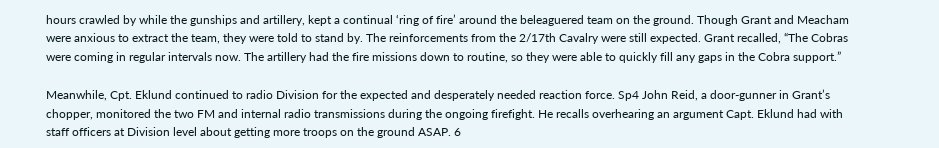hours crawled by while the gunships and artillery, kept a continual ‘ring of fire’ around the beleaguered team on the ground. Though Grant and Meacham were anxious to extract the team, they were told to stand by. The reinforcements from the 2/17th Cavalry were still expected. Grant recalled, “The Cobras were coming in regular intervals now. The artillery had the fire missions down to routine, so they were able to quickly fill any gaps in the Cobra support.”

Meanwhile, Cpt. Eklund continued to radio Division for the expected and desperately needed reaction force. Sp4 John Reid, a door-gunner in Grant’s chopper, monitored the two FM and internal radio transmissions during the ongoing firefight. He recalls overhearing an argument Capt. Eklund had with staff officers at Division level about getting more troops on the ground ASAP. 6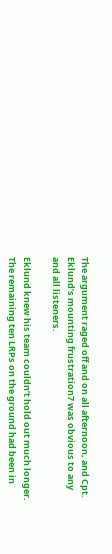The argument raged off and on all afternoon, and Cpt. Eklund’s mounting frustration7 was obvious to any and all listeners.

Eklund knew his team couldn’t hold out much longer. The remaining ten LRPs on the ground had been in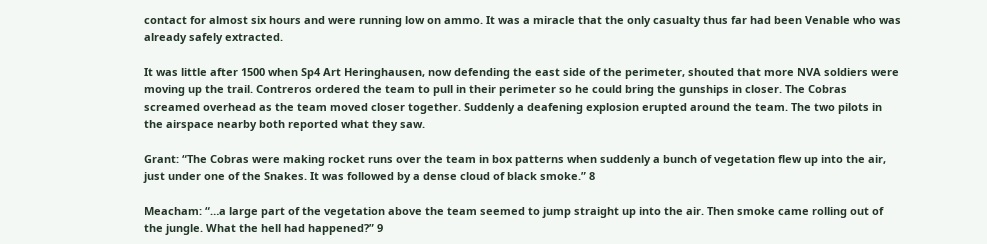contact for almost six hours and were running low on ammo. It was a miracle that the only casualty thus far had been Venable who was already safely extracted.

It was little after 1500 when Sp4 Art Heringhausen, now defending the east side of the perimeter, shouted that more NVA soldiers were moving up the trail. Contreros ordered the team to pull in their perimeter so he could bring the gunships in closer. The Cobras screamed overhead as the team moved closer together. Suddenly a deafening explosion erupted around the team. The two pilots in the airspace nearby both reported what they saw.

Grant: “The Cobras were making rocket runs over the team in box patterns when suddenly a bunch of vegetation flew up into the air, just under one of the Snakes. It was followed by a dense cloud of black smoke.” 8

Meacham: “…a large part of the vegetation above the team seemed to jump straight up into the air. Then smoke came rolling out of the jungle. What the hell had happened?” 9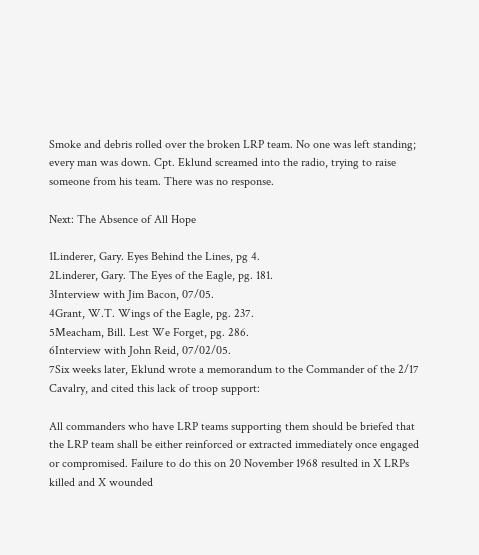Smoke and debris rolled over the broken LRP team. No one was left standing; every man was down. Cpt. Eklund screamed into the radio, trying to raise someone from his team. There was no response.

Next: The Absence of All Hope

1Linderer, Gary. Eyes Behind the Lines, pg 4.
2Linderer, Gary. The Eyes of the Eagle, pg. 181.
3Interview with Jim Bacon, 07/05.
4Grant, W.T. Wings of the Eagle, pg. 237.
5Meacham, Bill. Lest We Forget, pg. 286.
6Interview with John Reid, 07/02/05.
7Six weeks later, Eklund wrote a memorandum to the Commander of the 2/17 Cavalry, and cited this lack of troop support:

All commanders who have LRP teams supporting them should be briefed that the LRP team shall be either reinforced or extracted immediately once engaged or compromised. Failure to do this on 20 November 1968 resulted in X LRPs killed and X wounded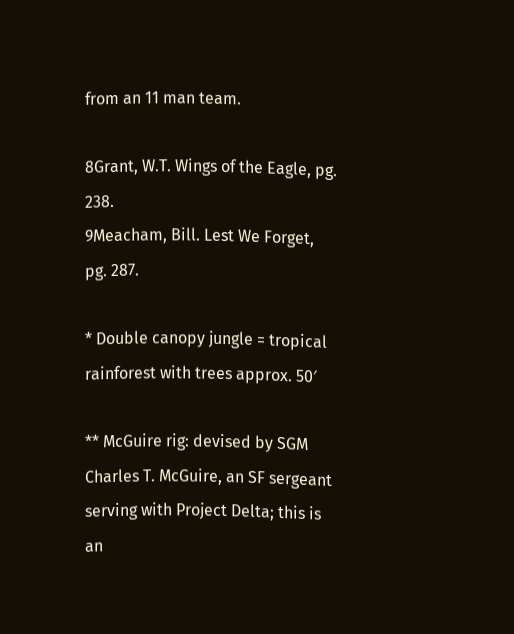from an 11 man team.

8Grant, W.T. Wings of the Eagle, pg. 238.
9Meacham, Bill. Lest We Forget, pg. 287.

* Double canopy jungle = tropical rainforest with trees approx. 50′

** McGuire rig: devised by SGM Charles T. McGuire, an SF sergeant serving with Project Delta; this is an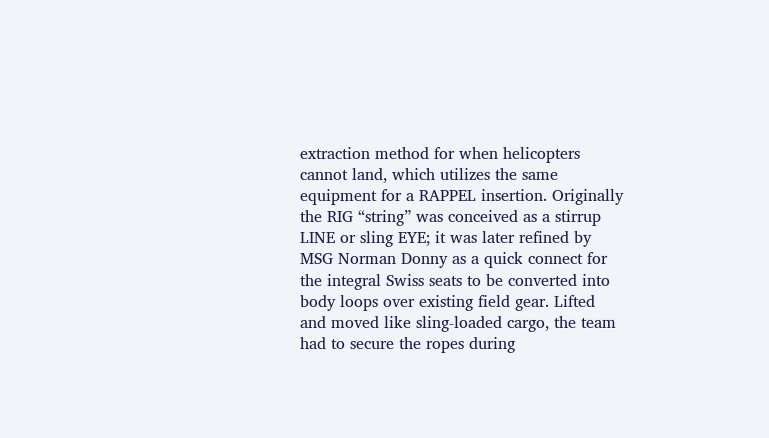extraction method for when helicopters cannot land, which utilizes the same equipment for a RAPPEL insertion. Originally the RIG “string” was conceived as a stirrup LINE or sling EYE; it was later refined by MSG Norman Donny as a quick connect for the integral Swiss seats to be converted into body loops over existing field gear. Lifted and moved like sling-loaded cargo, the team had to secure the ropes during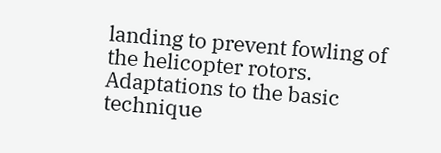landing to prevent fowling of the helicopter rotors. Adaptations to the basic technique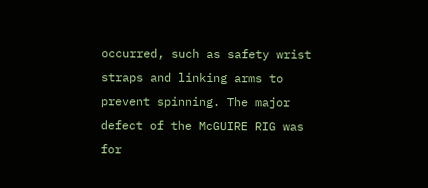occurred, such as safety wrist straps and linking arms to prevent spinning. The major defect of the McGUIRE RIG was for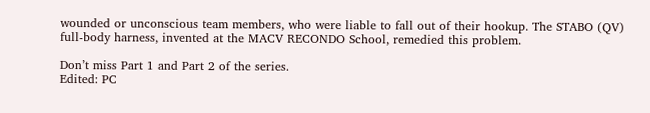wounded or unconscious team members, who were liable to fall out of their hookup. The STABO (QV) full-body harness, invented at the MACV RECONDO School, remedied this problem.

Don’t miss Part 1 and Part 2 of the series.
Edited: PC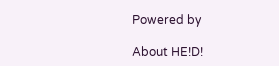Powered by

About HE!D!